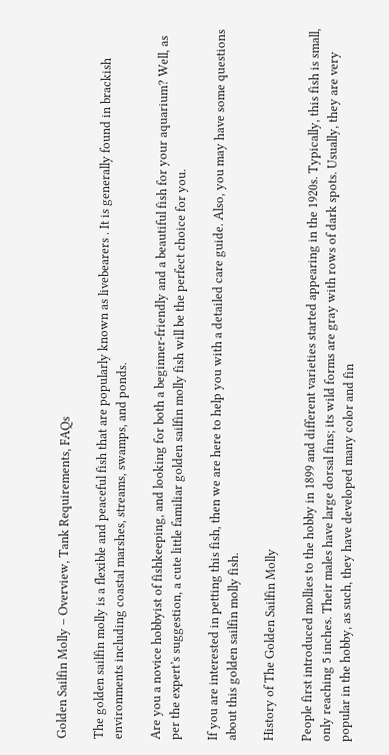Golden Sailfin Molly – Overview, Tank Requirements, FAQs

The golden sailfin molly is a flexible and peaceful fish that are popularly known as livebearers . It is generally found in brackish environments including coastal marshes, streams, swamps, and ponds.

Are you a novice hobbyist of fishkeeping, and looking for both a beginner-friendly and a beautiful fish for your aquarium? Well, as per the expert’s suggestion, a cute little familiar golden sailfin molly fish will be the perfect choice for you.

If you are interested in petting this fish, then we are here to help you with a detailed care guide. Also, you may have some questions about this golden sailfin molly fish.

History of The Golden Sailfin Molly

People first introduced mollies to the hobby in 1899 and different varieties started appearing in the 1920s. Typically, this fish is small, only reaching 5 inches. Their males have large dorsal fins; its wild forms are gray with rows of dark spots. Usually, they are very popular in the hobby, as such, they have developed many color and fin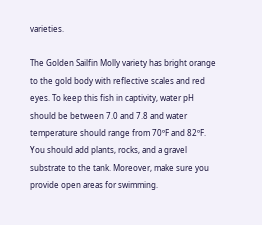varieties.

The Golden Sailfin Molly variety has bright orange to the gold body with reflective scales and red eyes. To keep this fish in captivity, water pH should be between 7.0 and 7.8 and water temperature should range from 70ºF and 82ºF. You should add plants, rocks, and a gravel substrate to the tank. Moreover, make sure you provide open areas for swimming.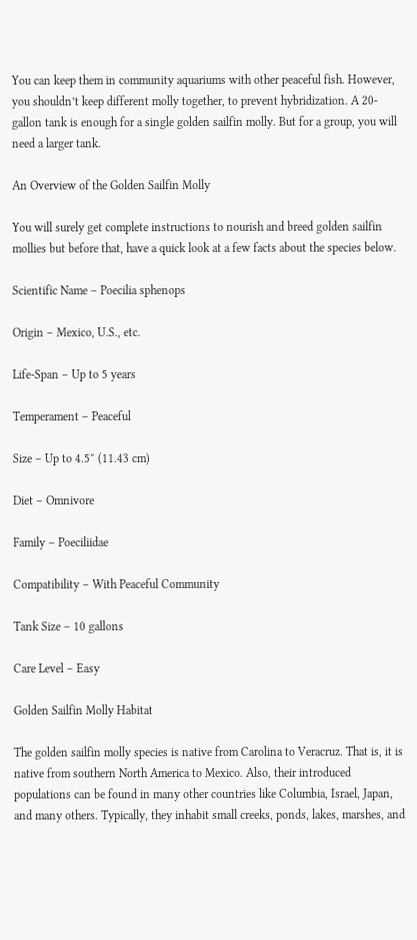You can keep them in community aquariums with other peaceful fish. However, you shouldn’t keep different molly together, to prevent hybridization. A 20-gallon tank is enough for a single golden sailfin molly. But for a group, you will need a larger tank.

An Overview of the Golden Sailfin Molly

You will surely get complete instructions to nourish and breed golden sailfin mollies but before that, have a quick look at a few facts about the species below.

Scientific Name – Poecilia sphenops

Origin – Mexico, U.S., etc.

Life-Span – Up to 5 years

Temperament – Peaceful

Size – Up to 4.5″ (11.43 cm)

Diet – Omnivore

Family – Poeciliidae

Compatibility – With Peaceful Community

Tank Size – 10 gallons

Care Level – Easy

Golden Sailfin Molly Habitat

The golden sailfin molly species is native from Carolina to Veracruz. That is, it is native from southern North America to Mexico. Also, their introduced populations can be found in many other countries like Columbia, Israel, Japan, and many others. Typically, they inhabit small creeks, ponds, lakes, marshes, and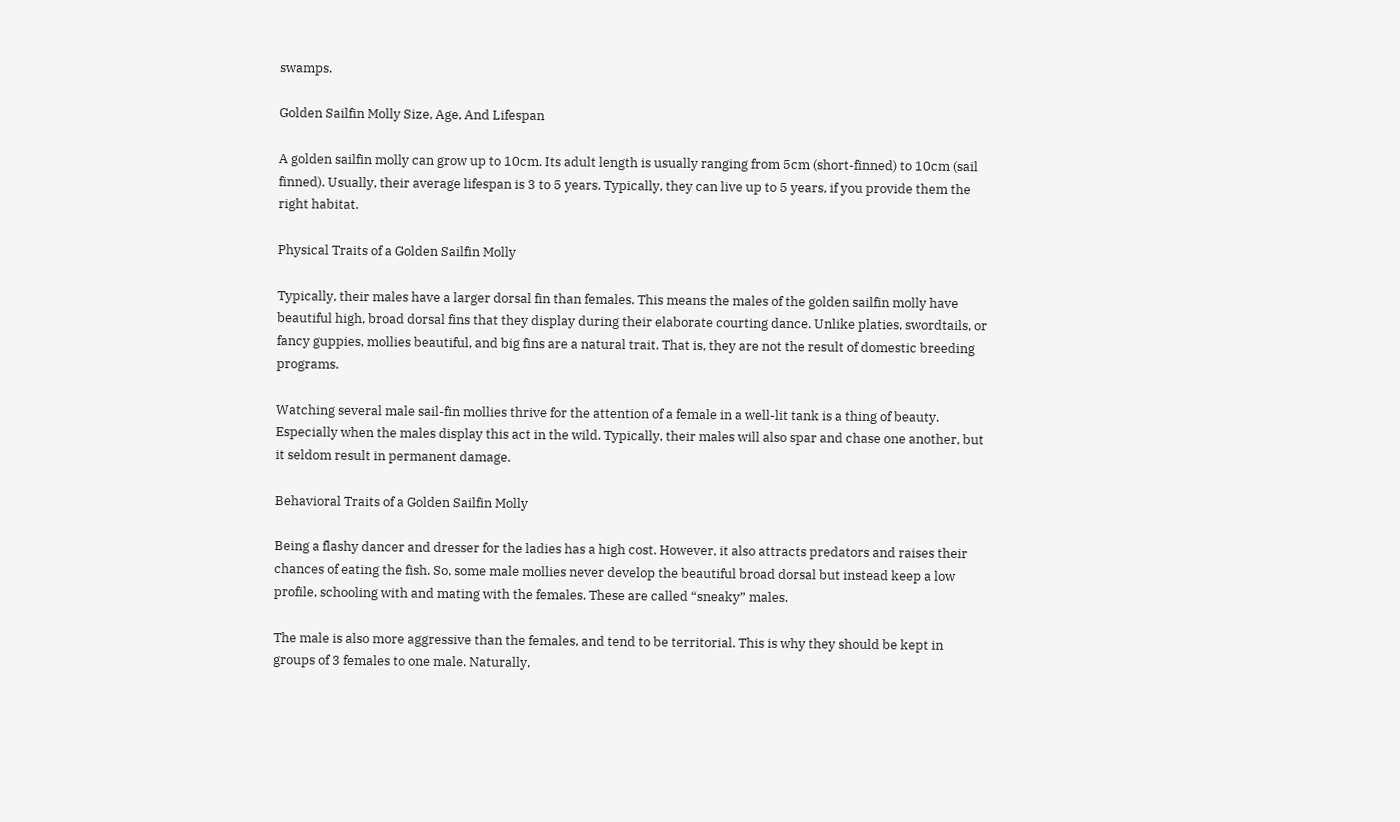swamps.

Golden Sailfin Molly Size, Age, And Lifespan

A golden sailfin molly can grow up to 10cm. Its adult length is usually ranging from 5cm (short-finned) to 10cm (sail finned). Usually, their average lifespan is 3 to 5 years. Typically, they can live up to 5 years, if you provide them the right habitat.

Physical Traits of a Golden Sailfin Molly

Typically, their males have a larger dorsal fin than females. This means the males of the golden sailfin molly have beautiful high, broad dorsal fins that they display during their elaborate courting dance. Unlike platies, swordtails, or fancy guppies, mollies beautiful, and big fins are a natural trait. That is, they are not the result of domestic breeding programs.

Watching several male sail-fin mollies thrive for the attention of a female in a well-lit tank is a thing of beauty.  Especially when the males display this act in the wild. Typically, their males will also spar and chase one another, but it seldom result in permanent damage.

Behavioral Traits of a Golden Sailfin Molly

Being a flashy dancer and dresser for the ladies has a high cost. However, it also attracts predators and raises their chances of eating the fish. So, some male mollies never develop the beautiful broad dorsal but instead keep a low profile, schooling with and mating with the females. These are called “sneaky” males.

The male is also more aggressive than the females, and tend to be territorial. This is why they should be kept in groups of 3 females to one male. Naturally,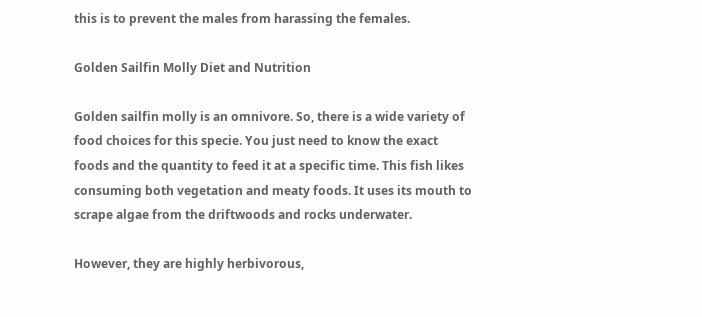this is to prevent the males from harassing the females.

Golden Sailfin Molly Diet and Nutrition

Golden sailfin molly is an omnivore. So, there is a wide variety of food choices for this specie. You just need to know the exact foods and the quantity to feed it at a specific time. This fish likes consuming both vegetation and meaty foods. It uses its mouth to scrape algae from the driftwoods and rocks underwater.

However, they are highly herbivorous,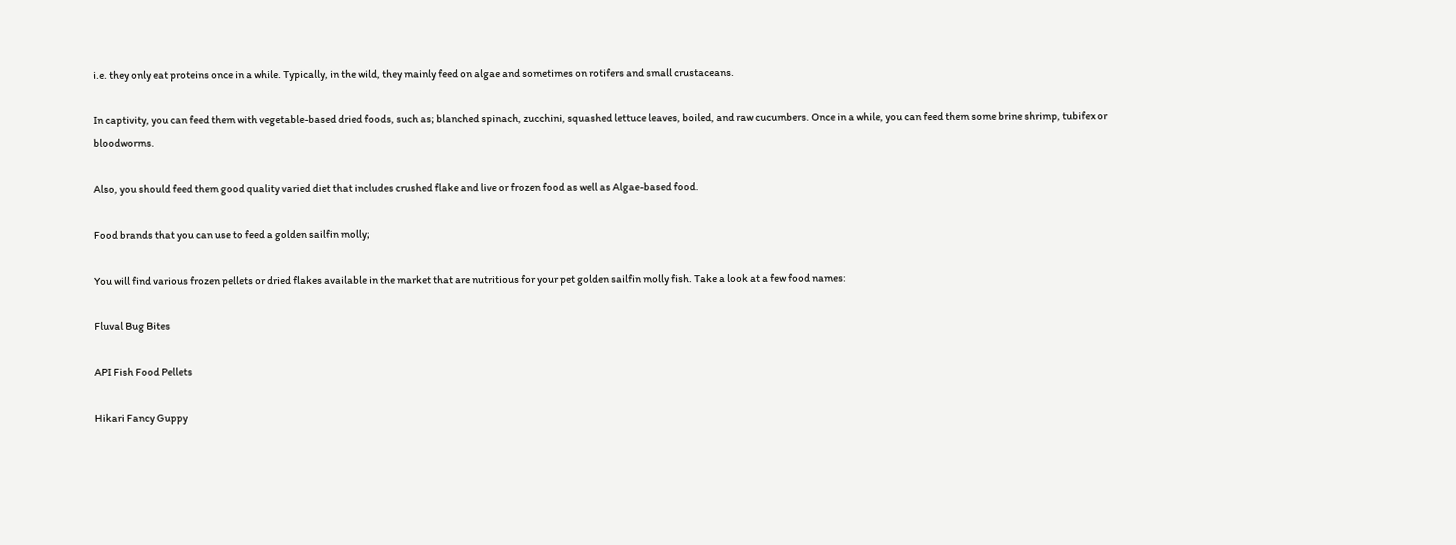i.e. they only eat proteins once in a while. Typically, in the wild, they mainly feed on algae and sometimes on rotifers and small crustaceans.

In captivity, you can feed them with vegetable-based dried foods, such as; blanched spinach, zucchini, squashed lettuce leaves, boiled, and raw cucumbers. Once in a while, you can feed them some brine shrimp, tubifex or bloodworms.

Also, you should feed them good quality varied diet that includes crushed flake and live or frozen food as well as Algae-based food.

Food brands that you can use to feed a golden sailfin molly;

You will find various frozen pellets or dried flakes available in the market that are nutritious for your pet golden sailfin molly fish. Take a look at a few food names:

Fluval Bug Bites

API Fish Food Pellets

Hikari Fancy Guppy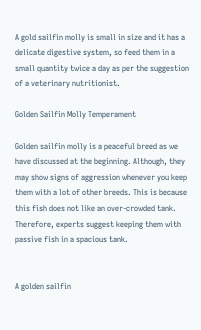A gold sailfin molly is small in size and it has a delicate digestive system, so feed them in a small quantity twice a day as per the suggestion of a veterinary nutritionist.

Golden Sailfin Molly Temperament

Golden sailfin molly is a peaceful breed as we have discussed at the beginning. Although, they may show signs of aggression whenever you keep them with a lot of other breeds. This is because this fish does not like an over-crowded tank. Therefore, experts suggest keeping them with passive fish in a spacious tank.


A golden sailfin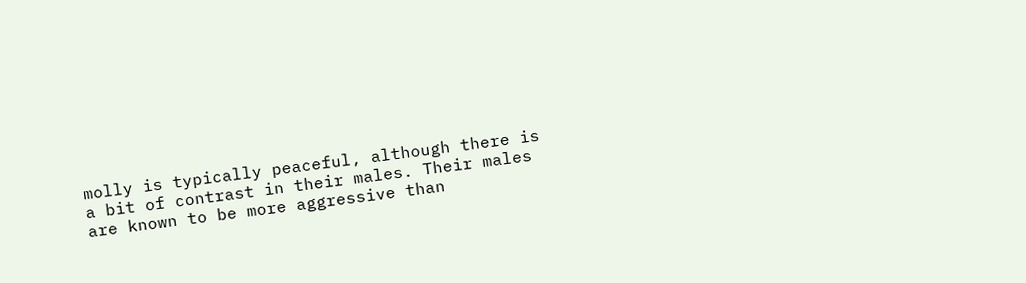molly is typically peaceful, although there is a bit of contrast in their males. Their males are known to be more aggressive than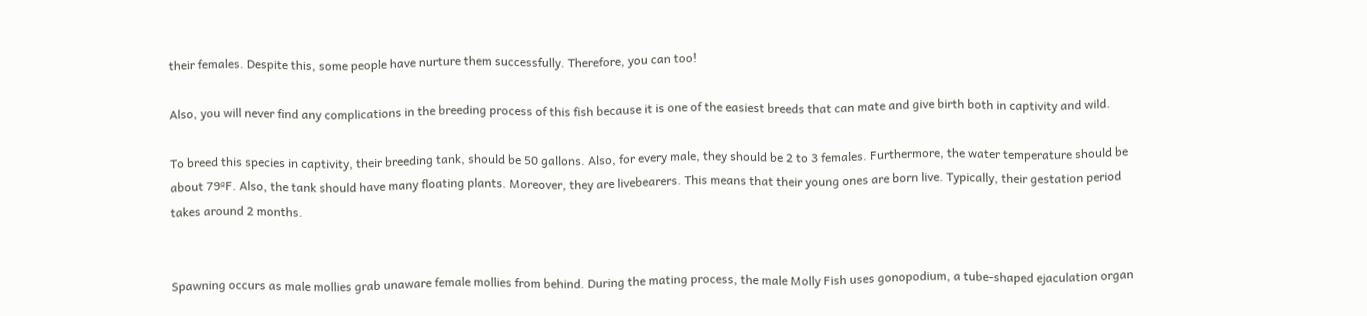their females. Despite this, some people have nurture them successfully. Therefore, you can too!

Also, you will never find any complications in the breeding process of this fish because it is one of the easiest breeds that can mate and give birth both in captivity and wild.

To breed this species in captivity, their breeding tank, should be 50 gallons. Also, for every male, they should be 2 to 3 females. Furthermore, the water temperature should be about 79ºF. Also, the tank should have many floating plants. Moreover, they are livebearers. This means that their young ones are born live. Typically, their gestation period takes around 2 months.


Spawning occurs as male mollies grab unaware female mollies from behind. During the mating process, the male Molly Fish uses gonopodium, a tube-shaped ejaculation organ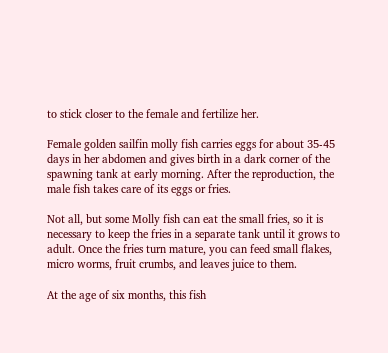to stick closer to the female and fertilize her.

Female golden sailfin molly fish carries eggs for about 35-45 days in her abdomen and gives birth in a dark corner of the spawning tank at early morning. After the reproduction, the male fish takes care of its eggs or fries.

Not all, but some Molly fish can eat the small fries, so it is necessary to keep the fries in a separate tank until it grows to adult. Once the fries turn mature, you can feed small flakes, micro worms, fruit crumbs, and leaves juice to them.

At the age of six months, this fish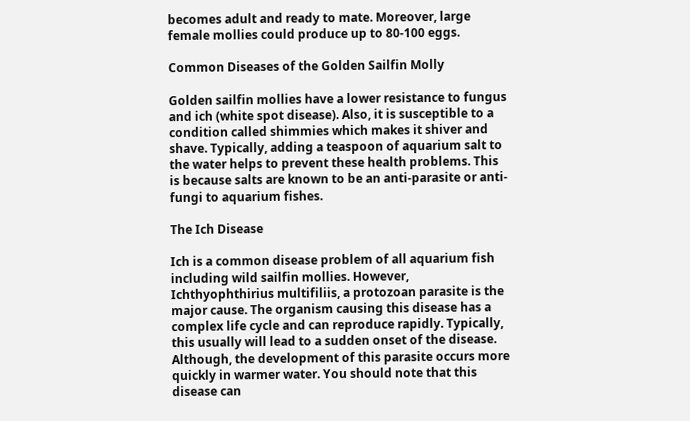becomes adult and ready to mate. Moreover, large female mollies could produce up to 80-100 eggs.

Common Diseases of the Golden Sailfin Molly

Golden sailfin mollies have a lower resistance to fungus and ich (white spot disease). Also, it is susceptible to a condition called shimmies which makes it shiver and shave. Typically, adding a teaspoon of aquarium salt to the water helps to prevent these health problems. This is because salts are known to be an anti-parasite or anti-fungi to aquarium fishes.

The Ich Disease

Ich is a common disease problem of all aquarium fish including wild sailfin mollies. However, Ichthyophthirius multifiliis, a protozoan parasite is the major cause. The organism causing this disease has a complex life cycle and can reproduce rapidly. Typically, this usually will lead to a sudden onset of the disease. Although, the development of this parasite occurs more quickly in warmer water. You should note that this disease can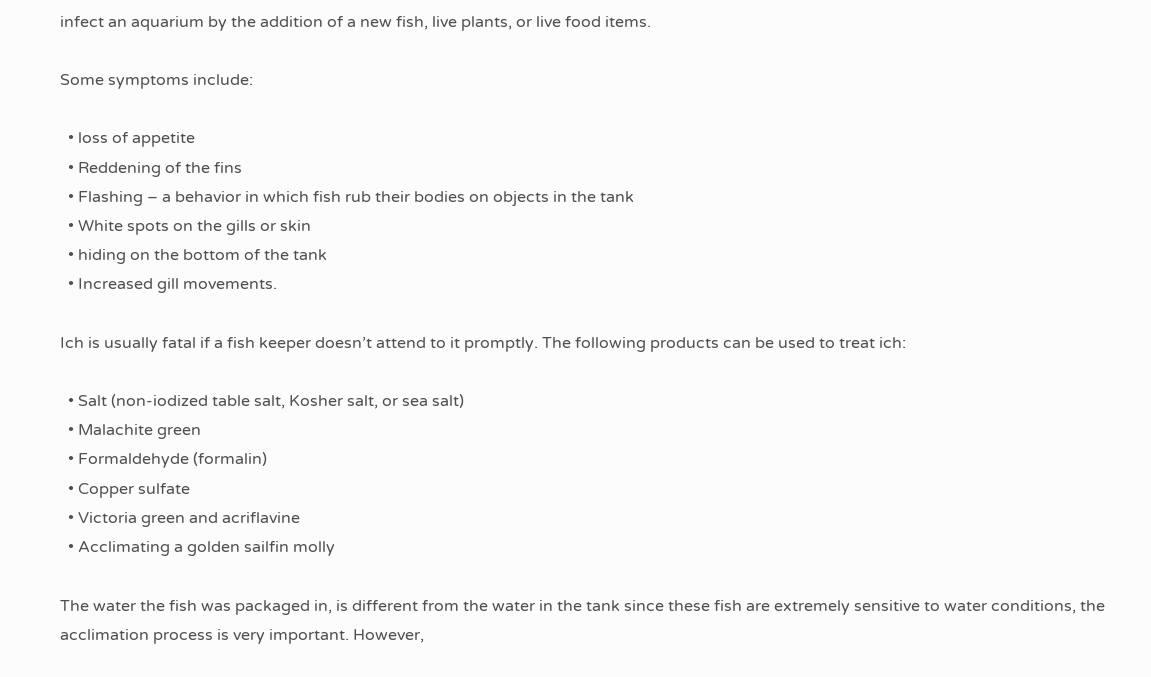infect an aquarium by the addition of a new fish, live plants, or live food items.

Some symptoms include:

  • loss of appetite
  • Reddening of the fins
  • Flashing – a behavior in which fish rub their bodies on objects in the tank
  • White spots on the gills or skin
  • hiding on the bottom of the tank
  • Increased gill movements.

Ich is usually fatal if a fish keeper doesn’t attend to it promptly. The following products can be used to treat ich:

  • Salt (non-iodized table salt, Kosher salt, or sea salt)
  • Malachite green
  • Formaldehyde (formalin)
  • Copper sulfate
  • Victoria green and acriflavine
  • Acclimating a golden sailfin molly

The water the fish was packaged in, is different from the water in the tank since these fish are extremely sensitive to water conditions, the acclimation process is very important. However,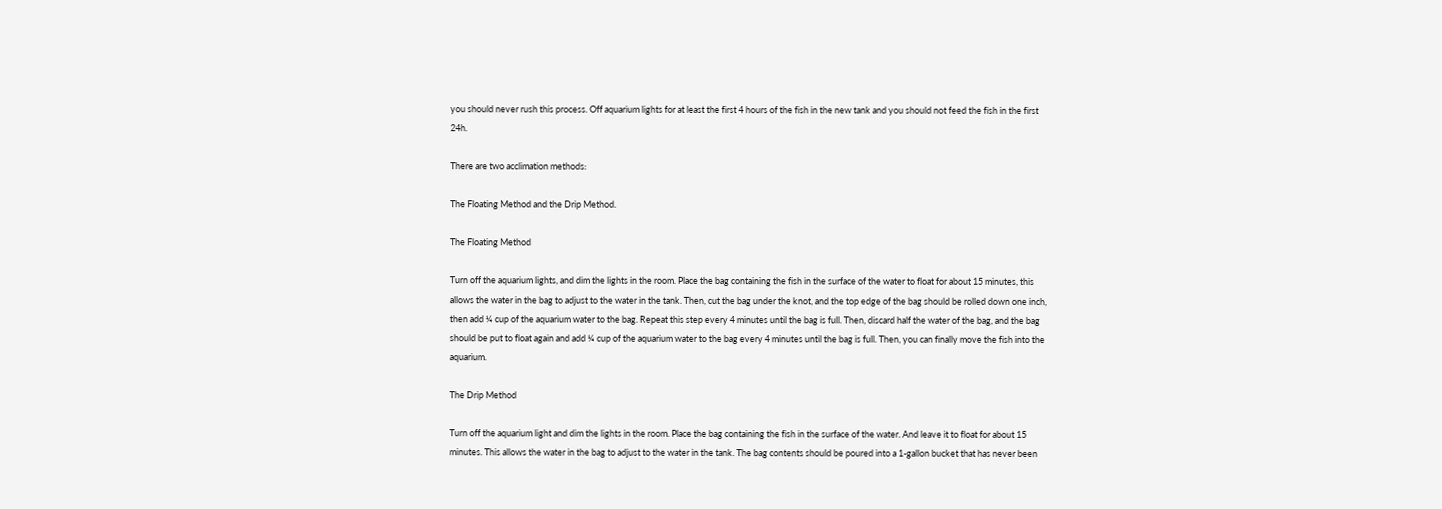you should never rush this process. Off aquarium lights for at least the first 4 hours of the fish in the new tank and you should not feed the fish in the first 24h.

There are two acclimation methods:

The Floating Method and the Drip Method.

The Floating Method

Turn off the aquarium lights, and dim the lights in the room. Place the bag containing the fish in the surface of the water to float for about 15 minutes, this allows the water in the bag to adjust to the water in the tank. Then, cut the bag under the knot, and the top edge of the bag should be rolled down one inch, then add ¼ cup of the aquarium water to the bag. Repeat this step every 4 minutes until the bag is full. Then, discard half the water of the bag, and the bag should be put to float again and add ¼ cup of the aquarium water to the bag every 4 minutes until the bag is full. Then, you can finally move the fish into the aquarium.

The Drip Method

Turn off the aquarium light and dim the lights in the room. Place the bag containing the fish in the surface of the water. And leave it to float for about 15 minutes. This allows the water in the bag to adjust to the water in the tank. The bag contents should be poured into a 1-gallon bucket that has never been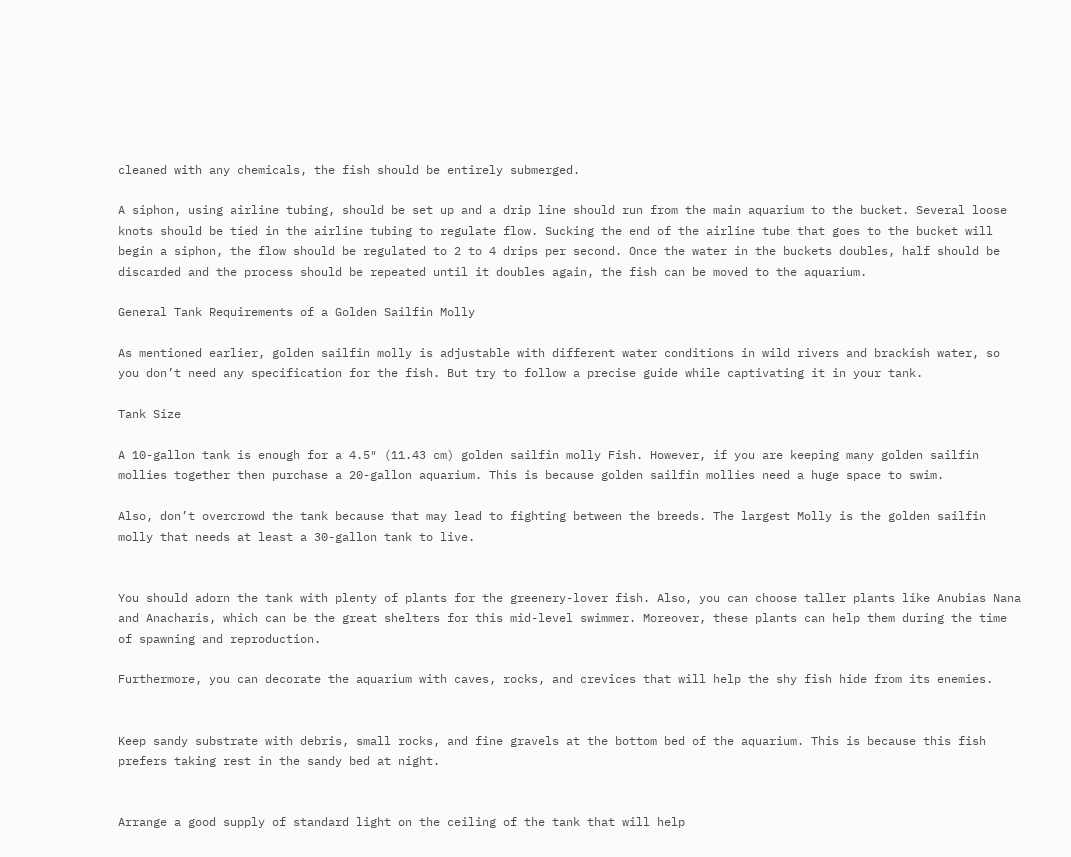cleaned with any chemicals, the fish should be entirely submerged.

A siphon, using airline tubing, should be set up and a drip line should run from the main aquarium to the bucket. Several loose knots should be tied in the airline tubing to regulate flow. Sucking the end of the airline tube that goes to the bucket will begin a siphon, the flow should be regulated to 2 to 4 drips per second. Once the water in the buckets doubles, half should be discarded and the process should be repeated until it doubles again, the fish can be moved to the aquarium.

General Tank Requirements of a Golden Sailfin Molly

As mentioned earlier, golden sailfin molly is adjustable with different water conditions in wild rivers and brackish water, so you don’t need any specification for the fish. But try to follow a precise guide while captivating it in your tank.

Tank Size

A 10-gallon tank is enough for a 4.5″ (11.43 cm) golden sailfin molly Fish. However, if you are keeping many golden sailfin mollies together then purchase a 20-gallon aquarium. This is because golden sailfin mollies need a huge space to swim.

Also, don’t overcrowd the tank because that may lead to fighting between the breeds. The largest Molly is the golden sailfin molly that needs at least a 30-gallon tank to live.


You should adorn the tank with plenty of plants for the greenery-lover fish. Also, you can choose taller plants like Anubias Nana and Anacharis, which can be the great shelters for this mid-level swimmer. Moreover, these plants can help them during the time of spawning and reproduction.

Furthermore, you can decorate the aquarium with caves, rocks, and crevices that will help the shy fish hide from its enemies.


Keep sandy substrate with debris, small rocks, and fine gravels at the bottom bed of the aquarium. This is because this fish prefers taking rest in the sandy bed at night.


Arrange a good supply of standard light on the ceiling of the tank that will help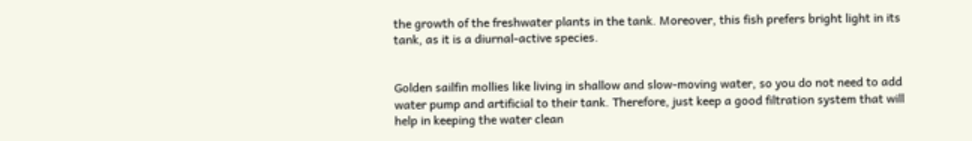the growth of the freshwater plants in the tank. Moreover, this fish prefers bright light in its tank, as it is a diurnal-active species.


Golden sailfin mollies like living in shallow and slow-moving water, so you do not need to add water pump and artificial to their tank. Therefore, just keep a good filtration system that will help in keeping the water clean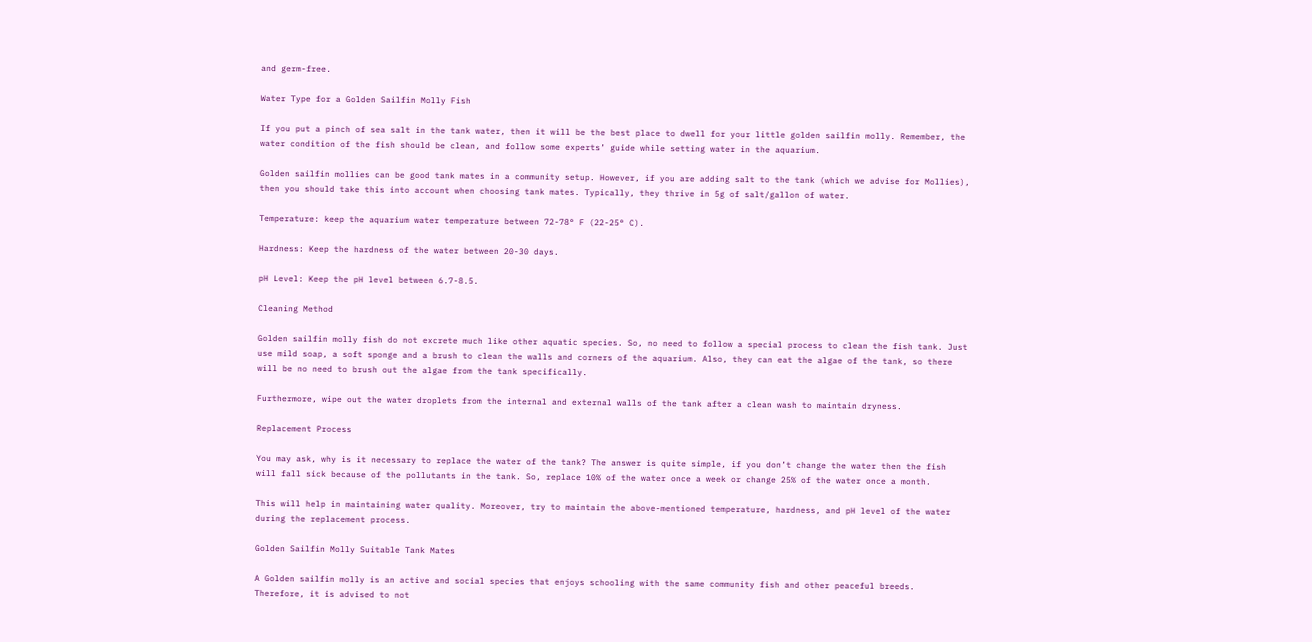and germ-free.

Water Type for a Golden Sailfin Molly Fish

If you put a pinch of sea salt in the tank water, then it will be the best place to dwell for your little golden sailfin molly. Remember, the water condition of the fish should be clean, and follow some experts’ guide while setting water in the aquarium.

Golden sailfin mollies can be good tank mates in a community setup. However, if you are adding salt to the tank (which we advise for Mollies), then you should take this into account when choosing tank mates. Typically, they thrive in 5g of salt/gallon of water.

Temperature: keep the aquarium water temperature between 72-78° F (22-25° C).

Hardness: Keep the hardness of the water between 20-30 days.

pH Level: Keep the pH level between 6.7-8.5.

Cleaning Method

Golden sailfin molly fish do not excrete much like other aquatic species. So, no need to follow a special process to clean the fish tank. Just use mild soap, a soft sponge and a brush to clean the walls and corners of the aquarium. Also, they can eat the algae of the tank, so there will be no need to brush out the algae from the tank specifically.

Furthermore, wipe out the water droplets from the internal and external walls of the tank after a clean wash to maintain dryness.

Replacement Process

You may ask, why is it necessary to replace the water of the tank? The answer is quite simple, if you don’t change the water then the fish will fall sick because of the pollutants in the tank. So, replace 10% of the water once a week or change 25% of the water once a month.

This will help in maintaining water quality. Moreover, try to maintain the above-mentioned temperature, hardness, and pH level of the water during the replacement process.

Golden Sailfin Molly Suitable Tank Mates

A Golden sailfin molly is an active and social species that enjoys schooling with the same community fish and other peaceful breeds. Therefore, it is advised to not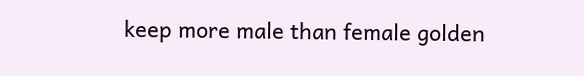keep more male than female golden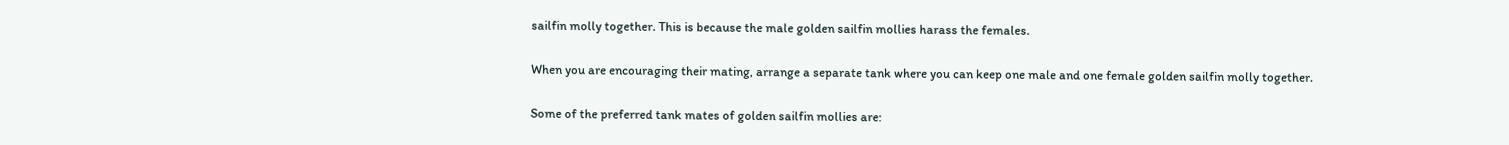sailfin molly together. This is because the male golden sailfin mollies harass the females.

When you are encouraging their mating, arrange a separate tank where you can keep one male and one female golden sailfin molly together.

Some of the preferred tank mates of golden sailfin mollies are: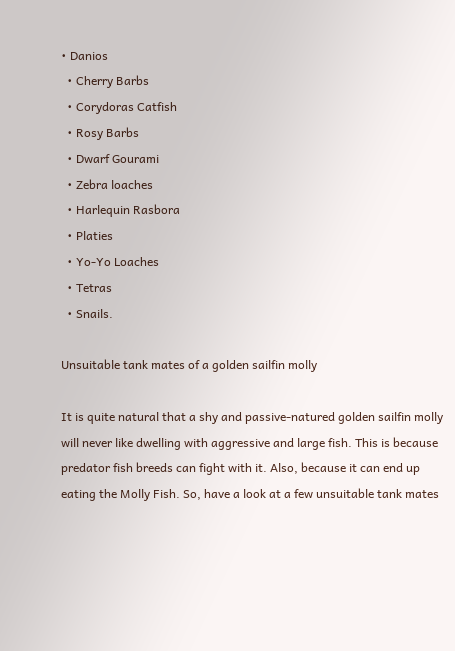• Danios
  • Cherry Barbs
  • Corydoras Catfish
  • Rosy Barbs
  • Dwarf Gourami
  • Zebra loaches
  • Harlequin Rasbora
  • Platies
  • Yo-Yo Loaches
  • Tetras
  • Snails.

Unsuitable tank mates of a golden sailfin molly

It is quite natural that a shy and passive-natured golden sailfin molly will never like dwelling with aggressive and large fish. This is because predator fish breeds can fight with it. Also, because it can end up eating the Molly Fish. So, have a look at a few unsuitable tank mates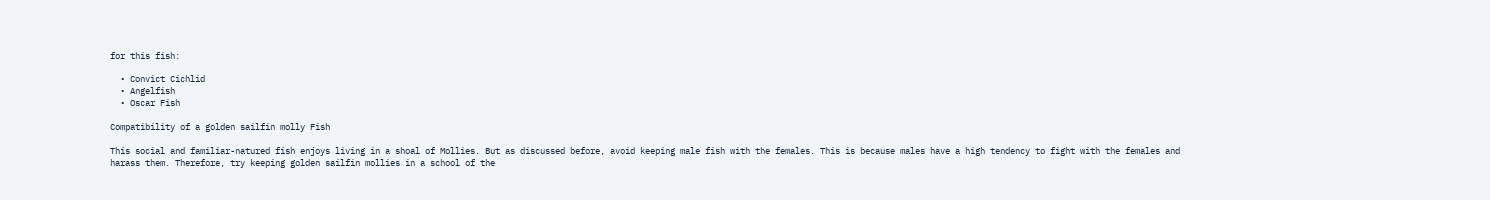for this fish:

  • Convict Cichlid
  • Angelfish
  • Oscar Fish

Compatibility of a golden sailfin molly Fish

This social and familiar-natured fish enjoys living in a shoal of Mollies. But as discussed before, avoid keeping male fish with the females. This is because males have a high tendency to fight with the females and harass them. Therefore, try keeping golden sailfin mollies in a school of the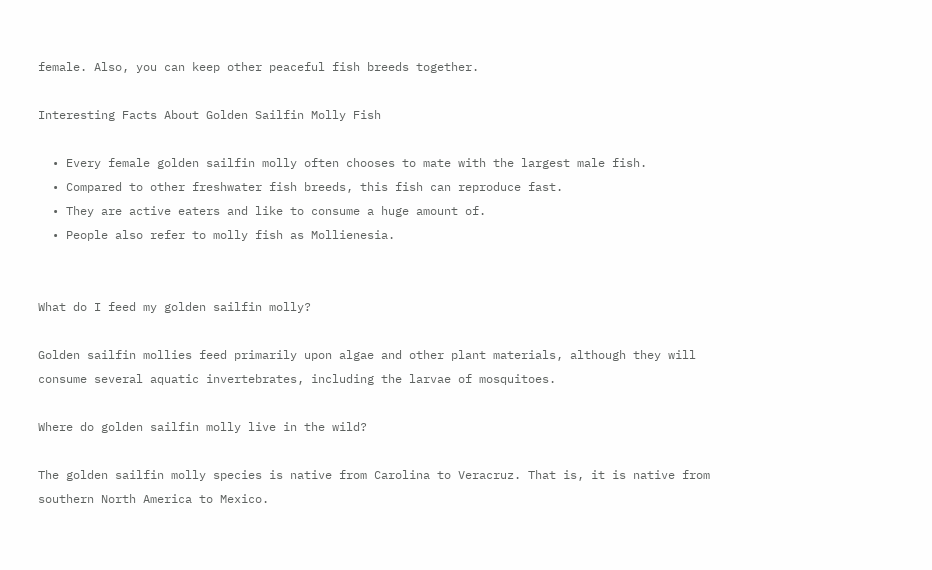female. Also, you can keep other peaceful fish breeds together.

Interesting Facts About Golden Sailfin Molly Fish

  • Every female golden sailfin molly often chooses to mate with the largest male fish.
  • Compared to other freshwater fish breeds, this fish can reproduce fast.
  • They are active eaters and like to consume a huge amount of.
  • People also refer to molly fish as Mollienesia.


What do I feed my golden sailfin molly?

Golden sailfin mollies feed primarily upon algae and other plant materials, although they will consume several aquatic invertebrates, including the larvae of mosquitoes.

Where do golden sailfin molly live in the wild?

The golden sailfin molly species is native from Carolina to Veracruz. That is, it is native from southern North America to Mexico.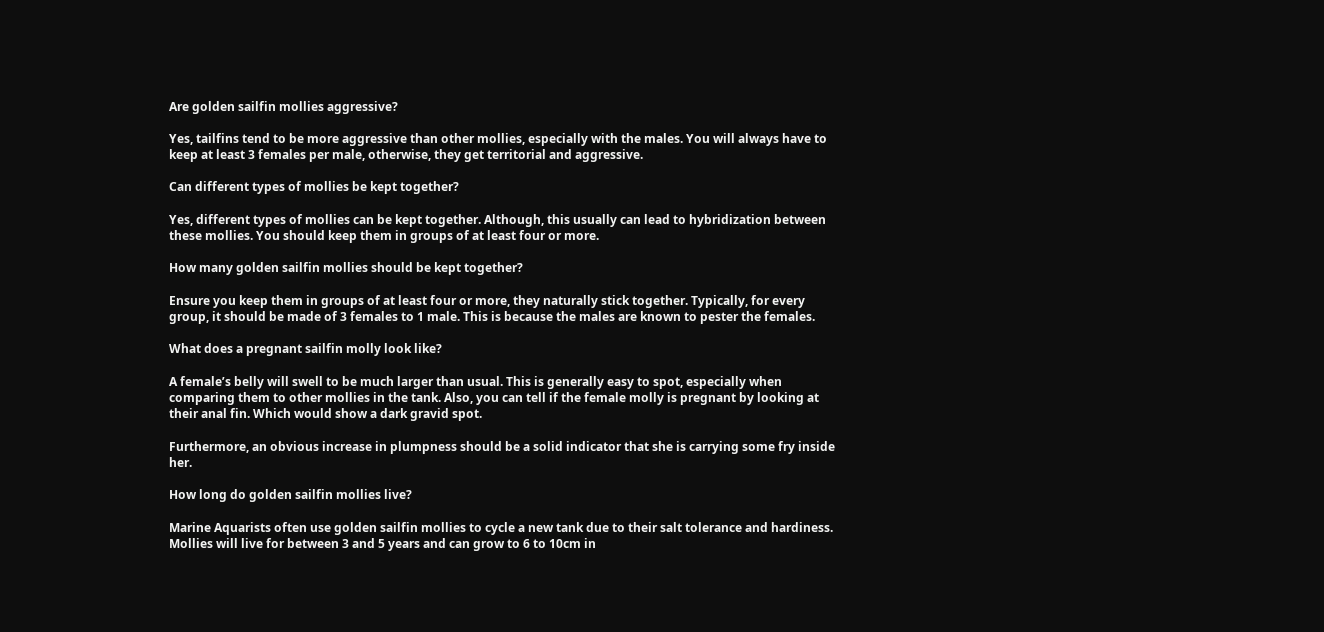Are golden sailfin mollies aggressive?

Yes, tailfins tend to be more aggressive than other mollies, especially with the males. You will always have to keep at least 3 females per male, otherwise, they get territorial and aggressive.

Can different types of mollies be kept together?

Yes, different types of mollies can be kept together. Although, this usually can lead to hybridization between these mollies. You should keep them in groups of at least four or more.

How many golden sailfin mollies should be kept together?

Ensure you keep them in groups of at least four or more, they naturally stick together. Typically, for every group, it should be made of 3 females to 1 male. This is because the males are known to pester the females.

What does a pregnant sailfin molly look like?

A female’s belly will swell to be much larger than usual. This is generally easy to spot, especially when comparing them to other mollies in the tank. Also, you can tell if the female molly is pregnant by looking at their anal fin. Which would show a dark gravid spot.

Furthermore, an obvious increase in plumpness should be a solid indicator that she is carrying some fry inside her.

How long do golden sailfin mollies live?

Marine Aquarists often use golden sailfin mollies to cycle a new tank due to their salt tolerance and hardiness. Mollies will live for between 3 and 5 years and can grow to 6 to 10cm in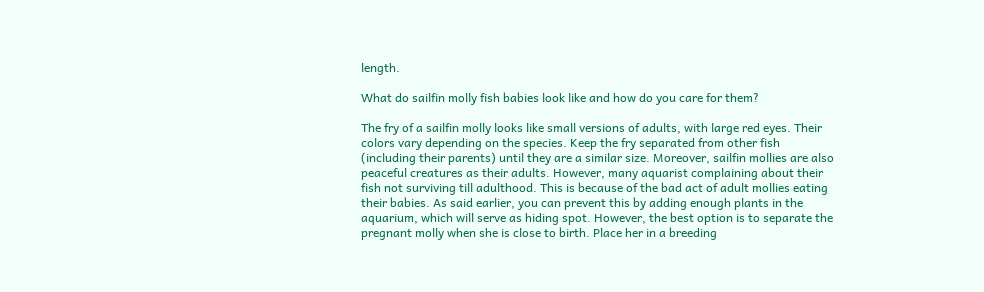length.

What do sailfin molly fish babies look like and how do you care for them?

The fry of a sailfin molly looks like small versions of adults, with large red eyes. Their colors vary depending on the species. Keep the fry separated from other fish (including their parents) until they are a similar size. Moreover, sailfin mollies are also peaceful creatures as their adults. However, many aquarist complaining about their fish not surviving till adulthood. This is because of the bad act of adult mollies eating their babies. As said earlier, you can prevent this by adding enough plants in the aquarium, which will serve as hiding spot. However, the best option is to separate the pregnant molly when she is close to birth. Place her in a breeding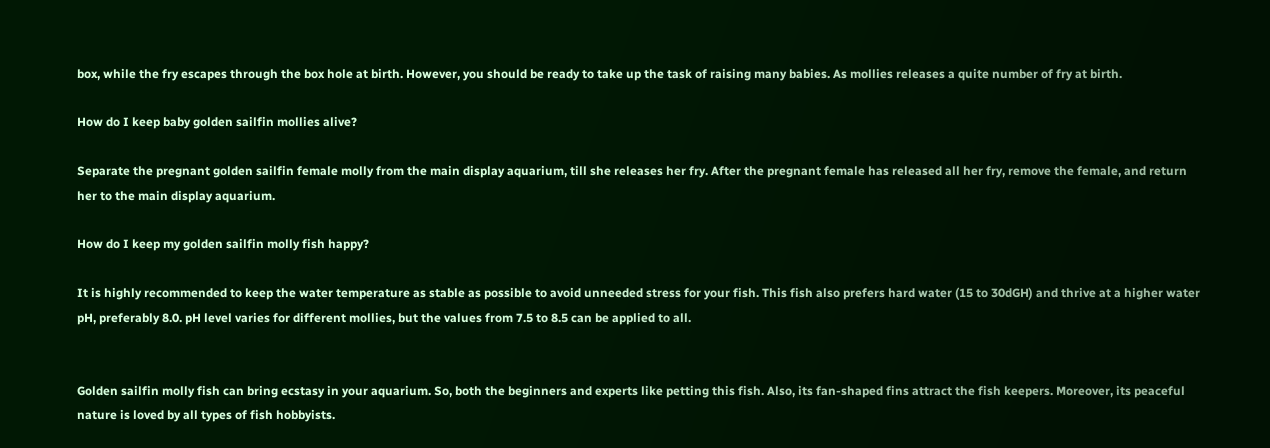box, while the fry escapes through the box hole at birth. However, you should be ready to take up the task of raising many babies. As mollies releases a quite number of fry at birth.

How do I keep baby golden sailfin mollies alive?

Separate the pregnant golden sailfin female molly from the main display aquarium, till she releases her fry. After the pregnant female has released all her fry, remove the female, and return her to the main display aquarium.

How do I keep my golden sailfin molly fish happy?

It is highly recommended to keep the water temperature as stable as possible to avoid unneeded stress for your fish. This fish also prefers hard water (15 to 30dGH) and thrive at a higher water pH, preferably 8.0. pH level varies for different mollies, but the values from 7.5 to 8.5 can be applied to all.


Golden sailfin molly fish can bring ecstasy in your aquarium. So, both the beginners and experts like petting this fish. Also, its fan-shaped fins attract the fish keepers. Moreover, its peaceful nature is loved by all types of fish hobbyists.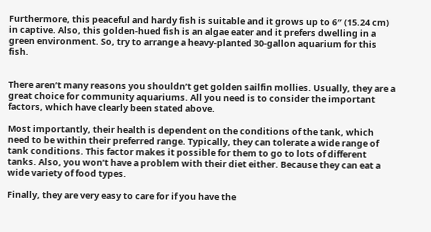Furthermore, this peaceful and hardy fish is suitable and it grows up to 6″ (15.24 cm) in captive. Also, this golden-hued fish is an algae eater and it prefers dwelling in a green environment. So, try to arrange a heavy-planted 30-gallon aquarium for this fish.


There aren’t many reasons you shouldn’t get golden sailfin mollies. Usually, they are a great choice for community aquariums. All you need is to consider the important factors, which have clearly been stated above.

Most importantly, their health is dependent on the conditions of the tank, which need to be within their preferred range. Typically, they can tolerate a wide range of tank conditions. This factor makes it possible for them to go to lots of different tanks. Also, you won’t have a problem with their diet either. Because they can eat a wide variety of food types.

Finally, they are very easy to care for if you have the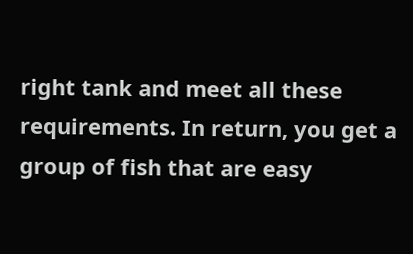right tank and meet all these requirements. In return, you get a group of fish that are easy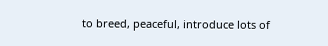to breed, peaceful, introduce lots of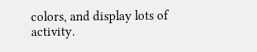colors, and display lots of activity.